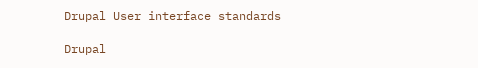Drupal User interface standards

Drupal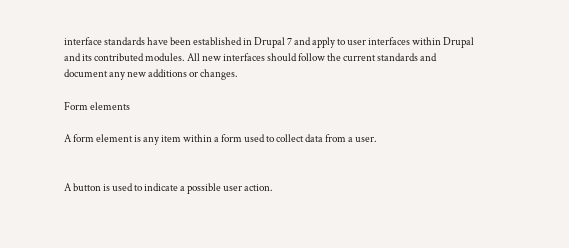interface standards have been established in Drupal 7 and apply to user interfaces within Drupal and its contributed modules. All new interfaces should follow the current standards and document any new additions or changes.

Form elements

A form element is any item within a form used to collect data from a user.


A button is used to indicate a possible user action.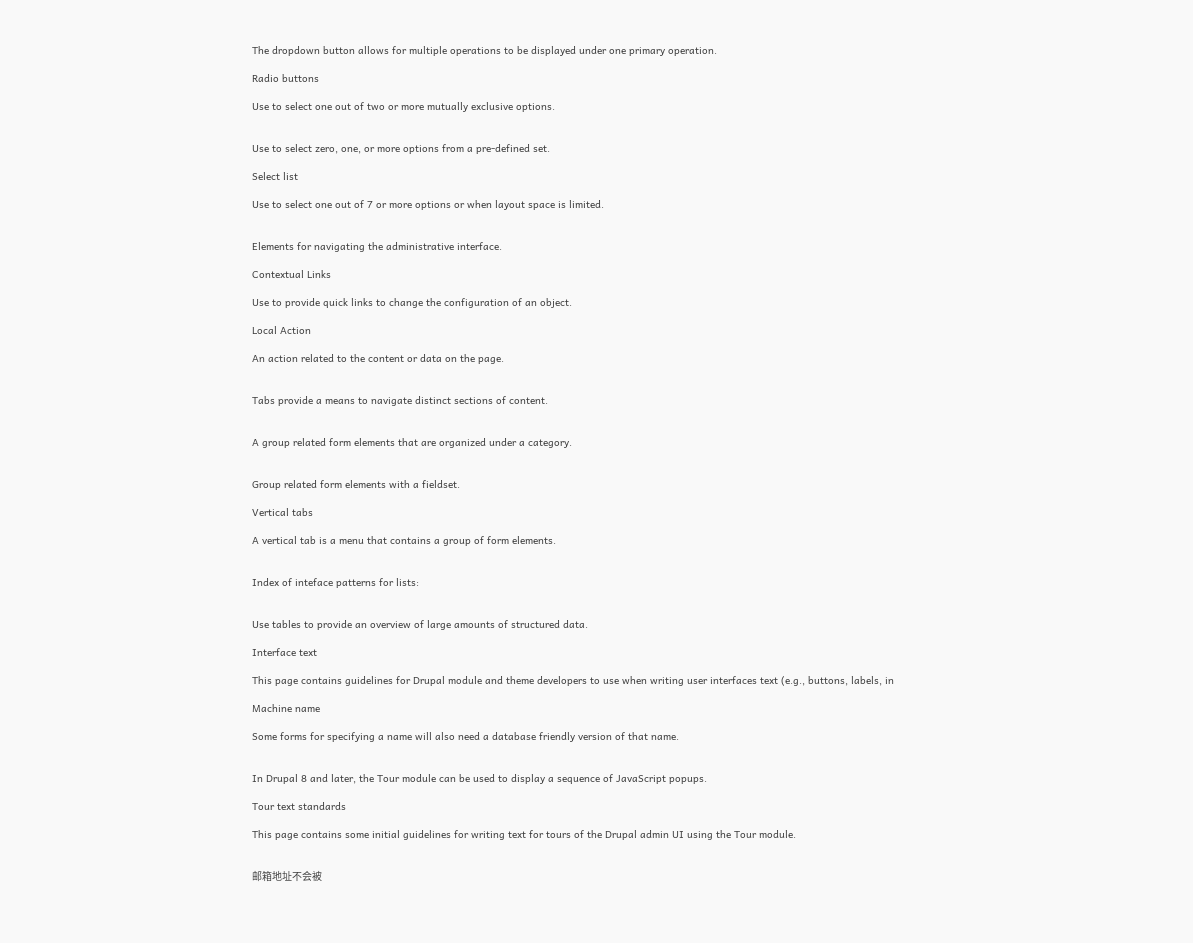The dropdown button allows for multiple operations to be displayed under one primary operation.

Radio buttons

Use to select one out of two or more mutually exclusive options.


Use to select zero, one, or more options from a pre-defined set.

Select list

Use to select one out of 7 or more options or when layout space is limited.


Elements for navigating the administrative interface.

Contextual Links

Use to provide quick links to change the configuration of an object.

Local Action

An action related to the content or data on the page.


Tabs provide a means to navigate distinct sections of content.


A group related form elements that are organized under a category.


Group related form elements with a fieldset.

Vertical tabs

A vertical tab is a menu that contains a group of form elements.


Index of inteface patterns for lists:


Use tables to provide an overview of large amounts of structured data.

Interface text

This page contains guidelines for Drupal module and theme developers to use when writing user interfaces text (e.g., buttons, labels, in

Machine name

Some forms for specifying a name will also need a database friendly version of that name.


In Drupal 8 and later, the Tour module can be used to display a sequence of JavaScript popups.

Tour text standards

This page contains some initial guidelines for writing text for tours of the Drupal admin UI using the Tour module.


邮箱地址不会被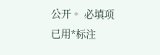公开。 必填项已用*标注